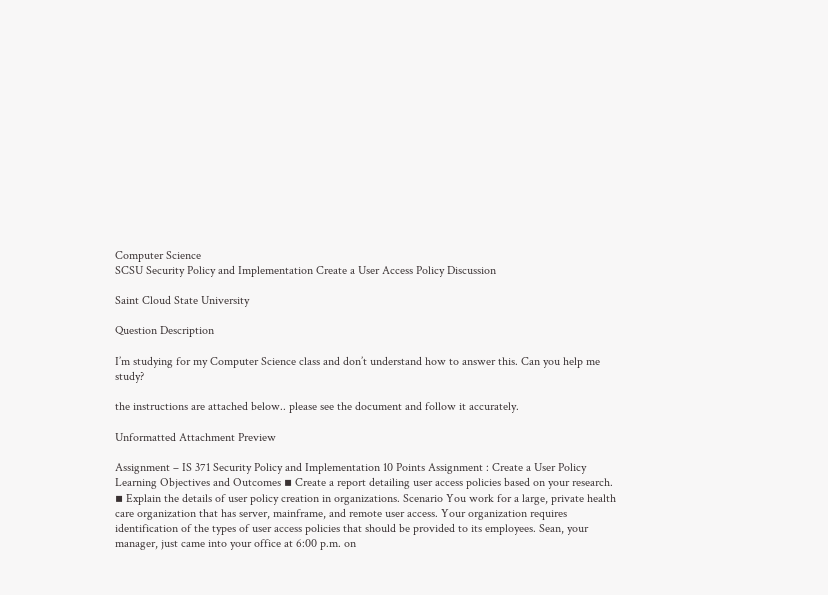Computer Science
SCSU Security Policy and Implementation Create a User Access Policy Discussion

Saint Cloud State University

Question Description

I’m studying for my Computer Science class and don’t understand how to answer this. Can you help me study?

the instructions are attached below.. please see the document and follow it accurately.

Unformatted Attachment Preview

Assignment – IS 371 Security Policy and Implementation 10 Points Assignment : Create a User Policy Learning Objectives and Outcomes ▪ Create a report detailing user access policies based on your research. ▪ Explain the details of user policy creation in organizations. Scenario You work for a large, private health care organization that has server, mainframe, and remote user access. Your organization requires identification of the types of user access policies that should be provided to its employees. Sean, your manager, just came into your office at 6:00 p.m. on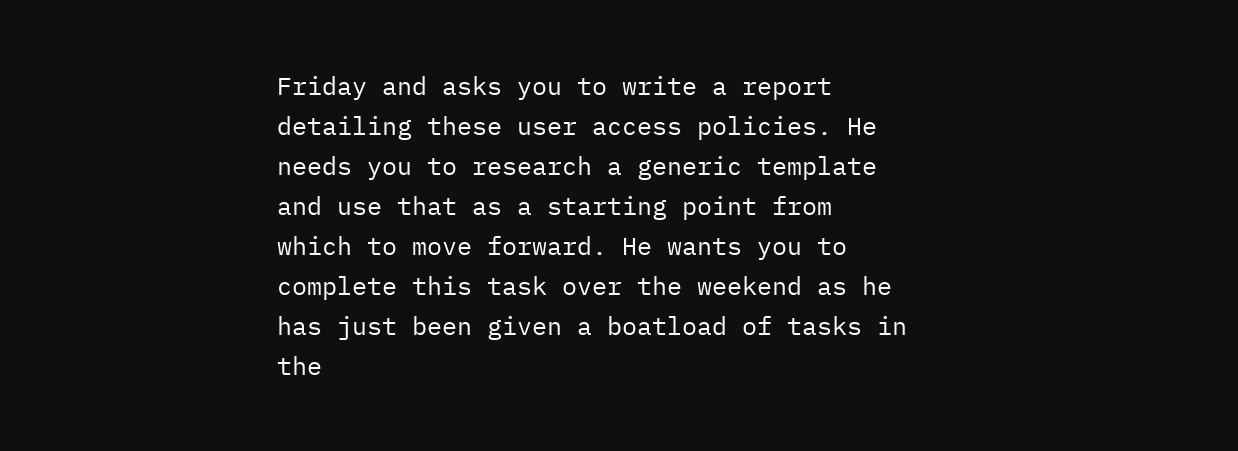Friday and asks you to write a report detailing these user access policies. He needs you to research a generic template and use that as a starting point from which to move forward. He wants you to complete this task over the weekend as he has just been given a boatload of tasks in the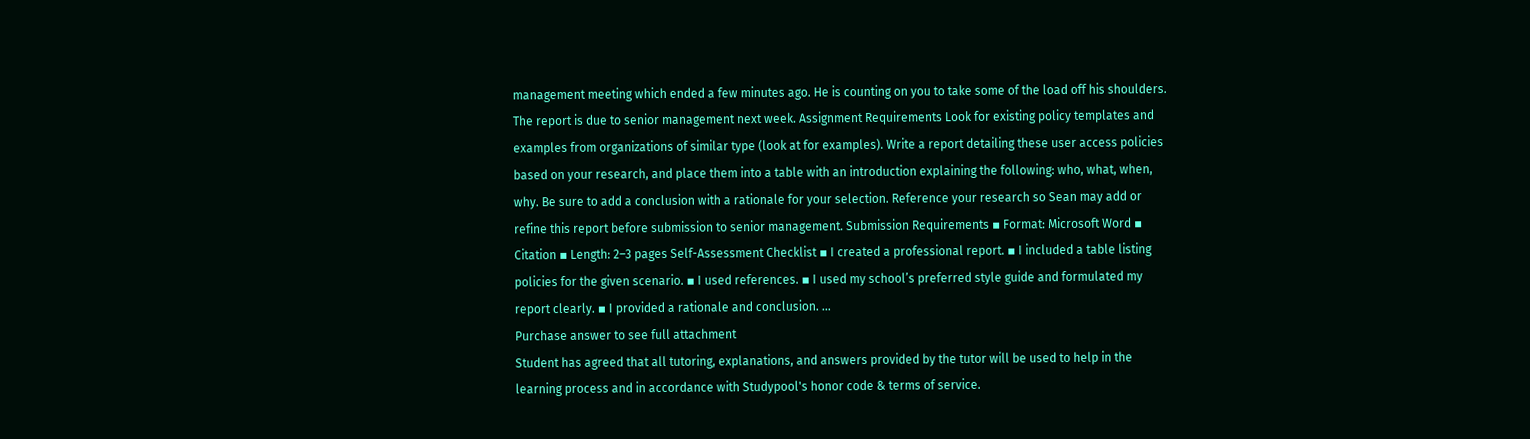management meeting which ended a few minutes ago. He is counting on you to take some of the load off his shoulders. The report is due to senior management next week. Assignment Requirements Look for existing policy templates and examples from organizations of similar type (look at for examples). Write a report detailing these user access policies based on your research, and place them into a table with an introduction explaining the following: who, what, when, why. Be sure to add a conclusion with a rationale for your selection. Reference your research so Sean may add or refine this report before submission to senior management. Submission Requirements ▪ Format: Microsoft Word ▪ Citation ▪ Length: 2–3 pages Self-Assessment Checklist ▪ I created a professional report. ▪ I included a table listing policies for the given scenario. ▪ I used references. ▪ I used my school’s preferred style guide and formulated my report clearly. ▪ I provided a rationale and conclusion. ...
Purchase answer to see full attachment
Student has agreed that all tutoring, explanations, and answers provided by the tutor will be used to help in the learning process and in accordance with Studypool's honor code & terms of service.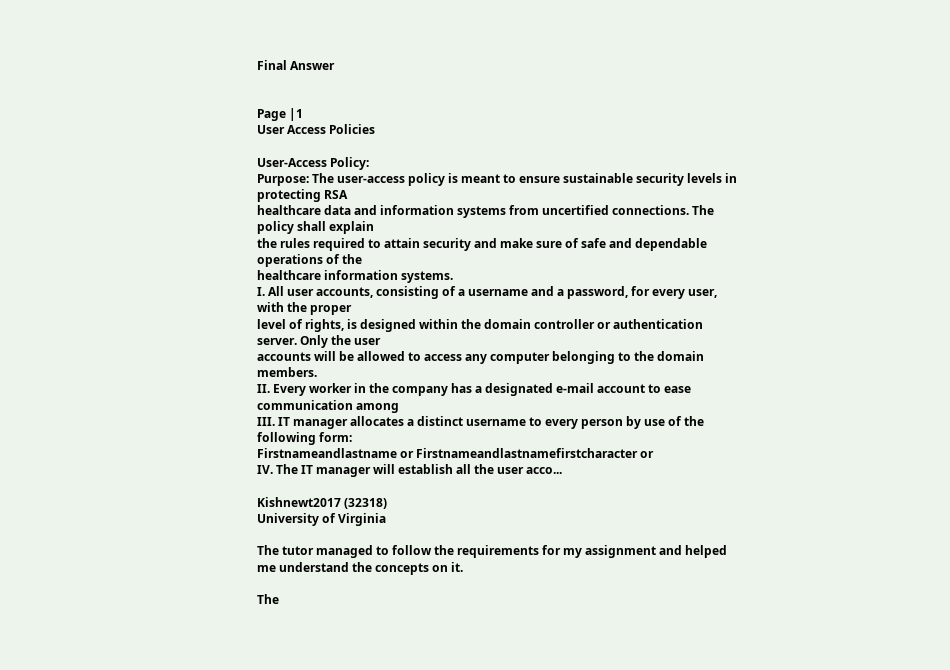Final Answer


Page |1
User Access Policies

User-Access Policy:
Purpose: The user-access policy is meant to ensure sustainable security levels in protecting RSA
healthcare data and information systems from uncertified connections. The policy shall explain
the rules required to attain security and make sure of safe and dependable operations of the
healthcare information systems.
I. All user accounts, consisting of a username and a password, for every user, with the proper
level of rights, is designed within the domain controller or authentication server. Only the user
accounts will be allowed to access any computer belonging to the domain members.
II. Every worker in the company has a designated e-mail account to ease communication among
III. IT manager allocates a distinct username to every person by use of the following form:
Firstnameandlastname or Firstnameandlastnamefirstcharacter or
IV. The IT manager will establish all the user acco...

Kishnewt2017 (32318)
University of Virginia

The tutor managed to follow the requirements for my assignment and helped me understand the concepts on it.

The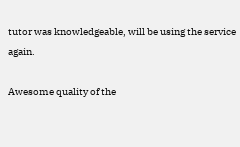tutor was knowledgeable, will be using the service again.

Awesome quality of the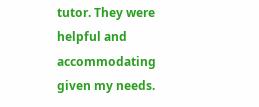tutor. They were helpful and accommodating given my needs.